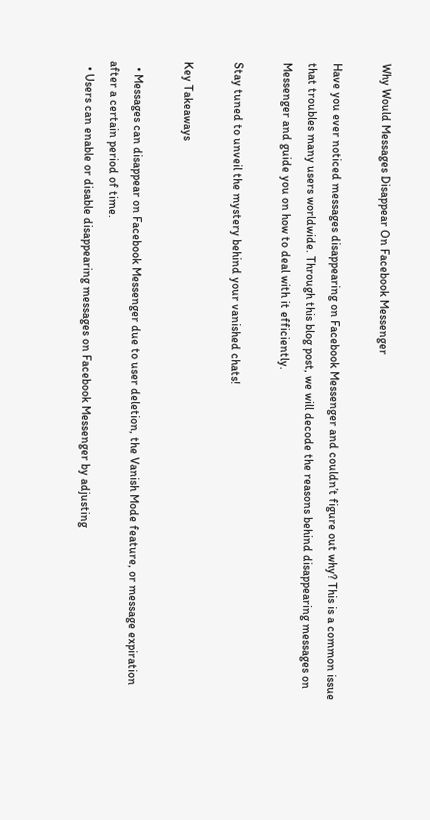Why Would Messages Disappear On Facebook Messenger

Have you ever noticed messages disappearing on Facebook Messenger and couldn’t figure out why? This is a common issue that troubles many users worldwide. Through this blog post, we will decode the reasons behind disappearing messages on Messenger and guide you on how to deal with it efficiently.

Stay tuned to unveil the mystery behind your vanished chats!

Key Takeaways

  • Messages can disappear on Facebook Messenger due to user deletion, the Vanish Mode feature, or message expiration after a certain period of time.
  • Users can enable or disable disappearing messages on Facebook Messenger by adjusting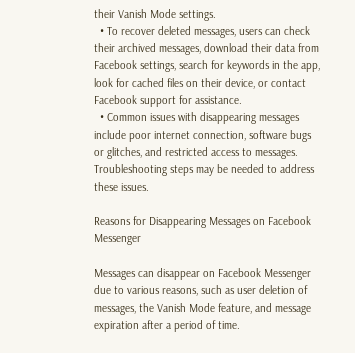their Vanish Mode settings.
  • To recover deleted messages, users can check their archived messages, download their data from Facebook settings, search for keywords in the app, look for cached files on their device, or contact Facebook support for assistance.
  • Common issues with disappearing messages include poor internet connection, software bugs or glitches, and restricted access to messages. Troubleshooting steps may be needed to address these issues.

Reasons for Disappearing Messages on Facebook Messenger

Messages can disappear on Facebook Messenger due to various reasons, such as user deletion of messages, the Vanish Mode feature, and message expiration after a period of time.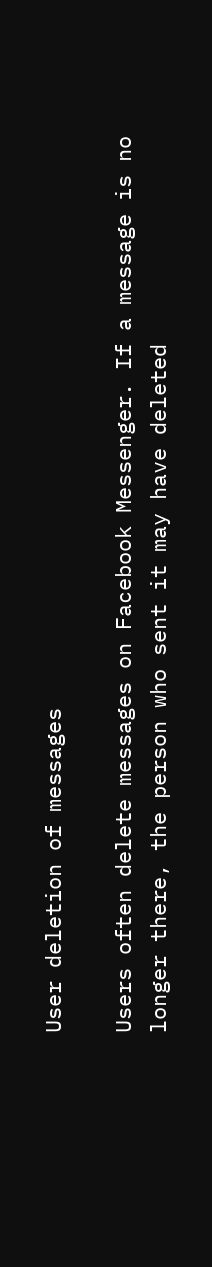User deletion of messages

Users often delete messages on Facebook Messenger. If a message is no longer there, the person who sent it may have deleted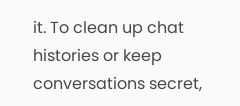it. To clean up chat histories or keep conversations secret,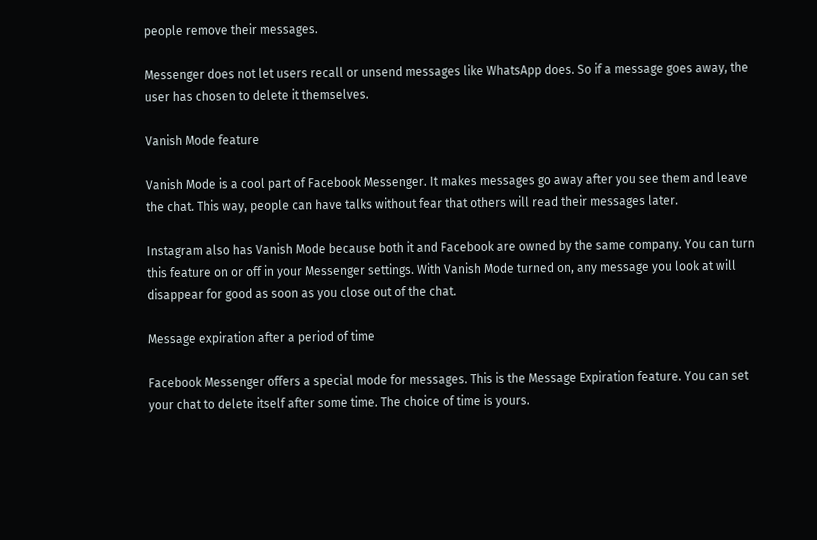people remove their messages.

Messenger does not let users recall or unsend messages like WhatsApp does. So if a message goes away, the user has chosen to delete it themselves.

Vanish Mode feature

Vanish Mode is a cool part of Facebook Messenger. It makes messages go away after you see them and leave the chat. This way, people can have talks without fear that others will read their messages later.

Instagram also has Vanish Mode because both it and Facebook are owned by the same company. You can turn this feature on or off in your Messenger settings. With Vanish Mode turned on, any message you look at will disappear for good as soon as you close out of the chat.

Message expiration after a period of time

Facebook Messenger offers a special mode for messages. This is the Message Expiration feature. You can set your chat to delete itself after some time. The choice of time is yours.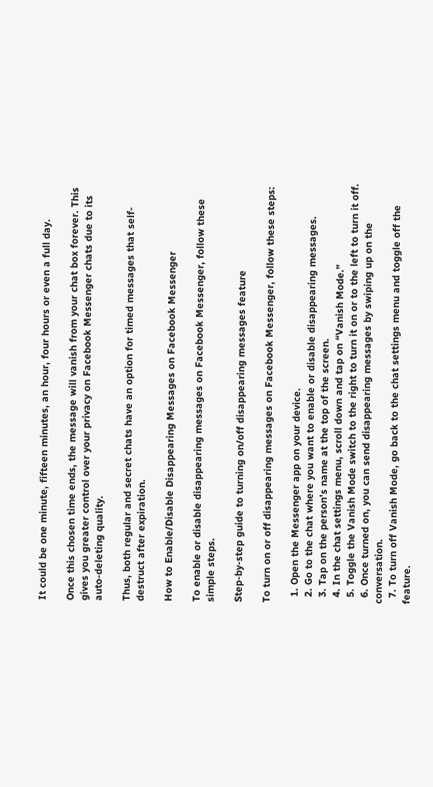It could be one minute, fifteen minutes, an hour, four hours or even a full day.

Once this chosen time ends, the message will vanish from your chat box forever. This gives you greater control over your privacy on Facebook Messenger chats due to its auto-deleting quality.

Thus, both regular and secret chats have an option for timed messages that self-destruct after expiration.

How to Enable/Disable Disappearing Messages on Facebook Messenger

To enable or disable disappearing messages on Facebook Messenger, follow these simple steps.

Step-by-step guide to turning on/off disappearing messages feature

To turn on or off disappearing messages on Facebook Messenger, follow these steps:

  1. Open the Messenger app on your device.
  2. Go to the chat where you want to enable or disable disappearing messages.
  3. Tap on the person’s name at the top of the screen.
  4. In the chat settings menu, scroll down and tap on “Vanish Mode.”
  5. Toggle the Vanish Mode switch to the right to turn it on or to the left to turn it off.
  6. Once turned on, you can send disappearing messages by swiping up on the conversation.
  7. To turn off Vanish Mode, go back to the chat settings menu and toggle off the feature.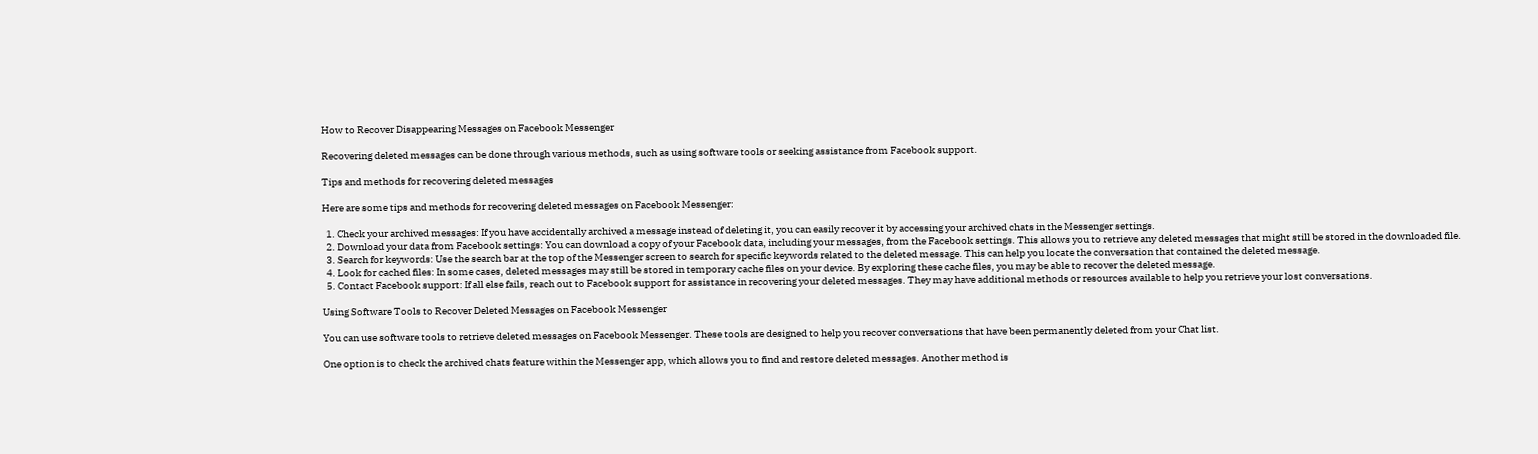How to Recover Disappearing Messages on Facebook Messenger

Recovering deleted messages can be done through various methods, such as using software tools or seeking assistance from Facebook support.

Tips and methods for recovering deleted messages

Here are some tips and methods for recovering deleted messages on Facebook Messenger:

  1. Check your archived messages: If you have accidentally archived a message instead of deleting it, you can easily recover it by accessing your archived chats in the Messenger settings.
  2. Download your data from Facebook settings: You can download a copy of your Facebook data, including your messages, from the Facebook settings. This allows you to retrieve any deleted messages that might still be stored in the downloaded file.
  3. Search for keywords: Use the search bar at the top of the Messenger screen to search for specific keywords related to the deleted message. This can help you locate the conversation that contained the deleted message.
  4. Look for cached files: In some cases, deleted messages may still be stored in temporary cache files on your device. By exploring these cache files, you may be able to recover the deleted message.
  5. Contact Facebook support: If all else fails, reach out to Facebook support for assistance in recovering your deleted messages. They may have additional methods or resources available to help you retrieve your lost conversations.

Using Software Tools to Recover Deleted Messages on Facebook Messenger

You can use software tools to retrieve deleted messages on Facebook Messenger. These tools are designed to help you recover conversations that have been permanently deleted from your Chat list.

One option is to check the archived chats feature within the Messenger app, which allows you to find and restore deleted messages. Another method is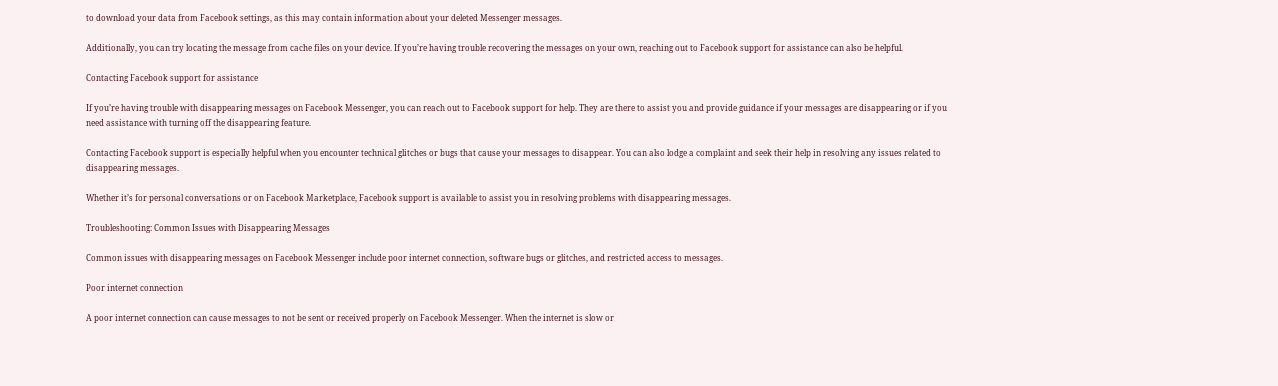to download your data from Facebook settings, as this may contain information about your deleted Messenger messages.

Additionally, you can try locating the message from cache files on your device. If you’re having trouble recovering the messages on your own, reaching out to Facebook support for assistance can also be helpful.

Contacting Facebook support for assistance

If you’re having trouble with disappearing messages on Facebook Messenger, you can reach out to Facebook support for help. They are there to assist you and provide guidance if your messages are disappearing or if you need assistance with turning off the disappearing feature.

Contacting Facebook support is especially helpful when you encounter technical glitches or bugs that cause your messages to disappear. You can also lodge a complaint and seek their help in resolving any issues related to disappearing messages.

Whether it’s for personal conversations or on Facebook Marketplace, Facebook support is available to assist you in resolving problems with disappearing messages.

Troubleshooting: Common Issues with Disappearing Messages

Common issues with disappearing messages on Facebook Messenger include poor internet connection, software bugs or glitches, and restricted access to messages.

Poor internet connection

A poor internet connection can cause messages to not be sent or received properly on Facebook Messenger. When the internet is slow or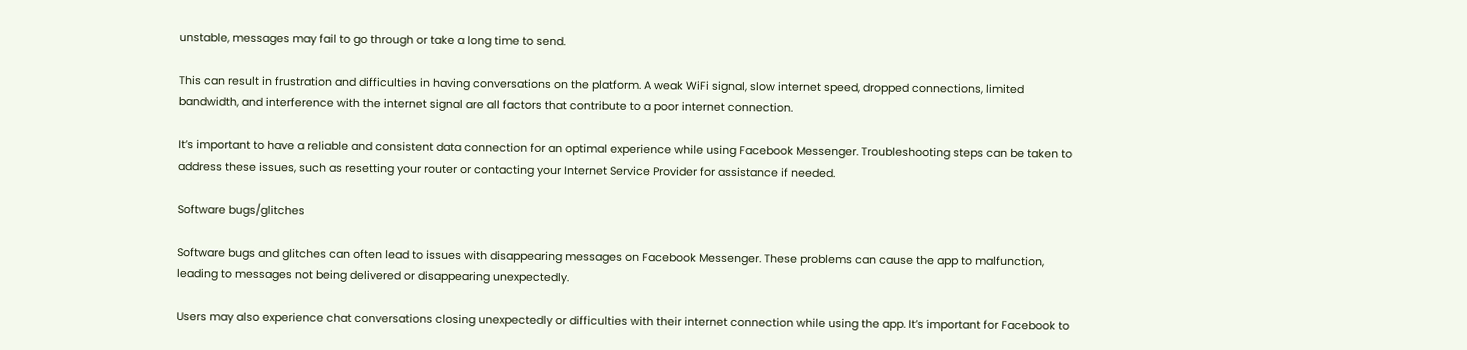unstable, messages may fail to go through or take a long time to send.

This can result in frustration and difficulties in having conversations on the platform. A weak WiFi signal, slow internet speed, dropped connections, limited bandwidth, and interference with the internet signal are all factors that contribute to a poor internet connection.

It’s important to have a reliable and consistent data connection for an optimal experience while using Facebook Messenger. Troubleshooting steps can be taken to address these issues, such as resetting your router or contacting your Internet Service Provider for assistance if needed.

Software bugs/glitches

Software bugs and glitches can often lead to issues with disappearing messages on Facebook Messenger. These problems can cause the app to malfunction, leading to messages not being delivered or disappearing unexpectedly.

Users may also experience chat conversations closing unexpectedly or difficulties with their internet connection while using the app. It’s important for Facebook to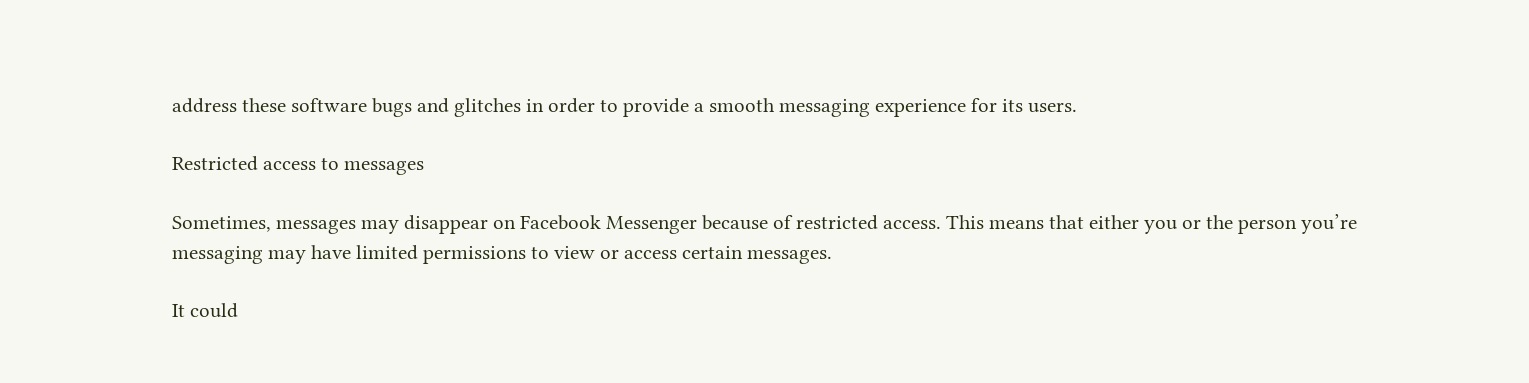address these software bugs and glitches in order to provide a smooth messaging experience for its users.

Restricted access to messages

Sometimes, messages may disappear on Facebook Messenger because of restricted access. This means that either you or the person you’re messaging may have limited permissions to view or access certain messages.

It could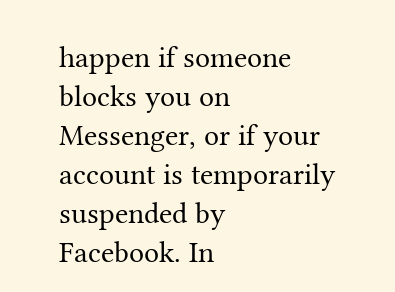happen if someone blocks you on Messenger, or if your account is temporarily suspended by Facebook. In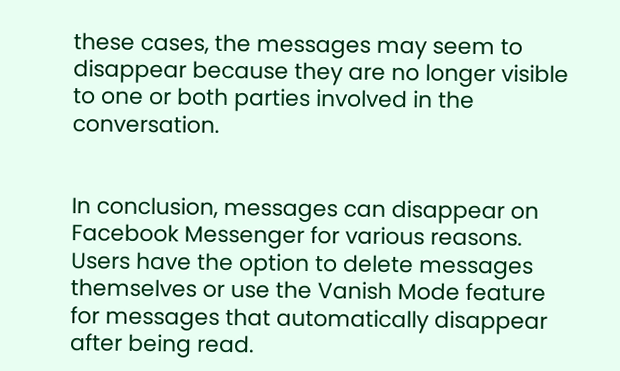these cases, the messages may seem to disappear because they are no longer visible to one or both parties involved in the conversation.


In conclusion, messages can disappear on Facebook Messenger for various reasons. Users have the option to delete messages themselves or use the Vanish Mode feature for messages that automatically disappear after being read.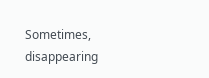Sometimes, disappearing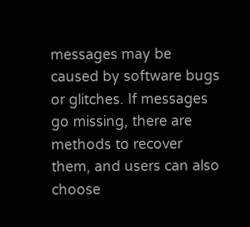messages may be caused by software bugs or glitches. If messages go missing, there are methods to recover them, and users can also choose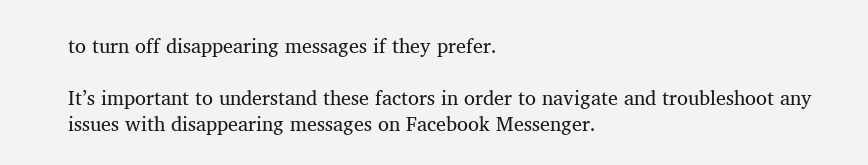to turn off disappearing messages if they prefer.

It’s important to understand these factors in order to navigate and troubleshoot any issues with disappearing messages on Facebook Messenger.